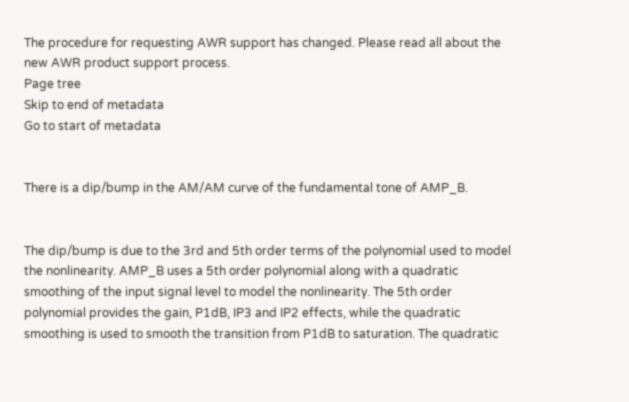The procedure for requesting AWR support has changed. Please read all about the new AWR product support process.
Page tree
Skip to end of metadata
Go to start of metadata


There is a dip/bump in the AM/AM curve of the fundamental tone of AMP_B.


The dip/bump is due to the 3rd and 5th order terms of the polynomial used to model the nonlinearity. AMP_B uses a 5th order polynomial along with a quadratic smoothing of the input signal level to model the nonlinearity. The 5th order polynomial provides the gain, P1dB, IP3 and IP2 effects, while the quadratic smoothing is used to smooth the transition from P1dB to saturation. The quadratic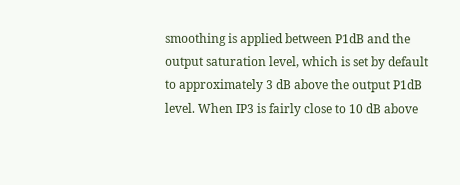smoothing is applied between P1dB and the output saturation level, which is set by default to approximately 3 dB above the output P1dB level. When IP3 is fairly close to 10 dB above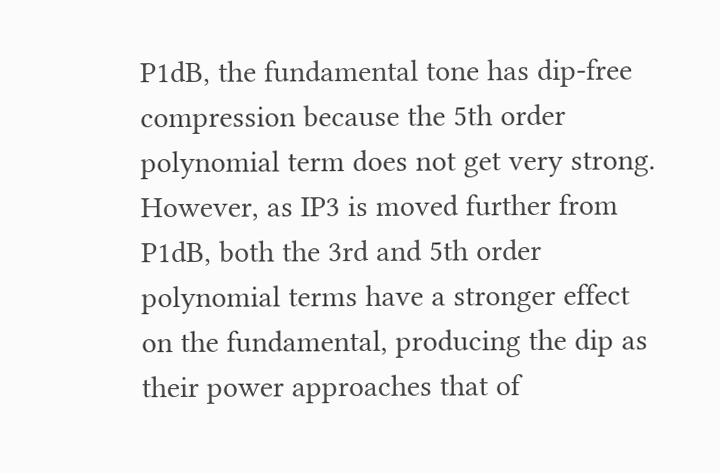P1dB, the fundamental tone has dip-free compression because the 5th order polynomial term does not get very strong. However, as IP3 is moved further from P1dB, both the 3rd and 5th order polynomial terms have a stronger effect on the fundamental, producing the dip as their power approaches that of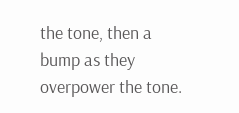the tone, then a bump as they overpower the tone.